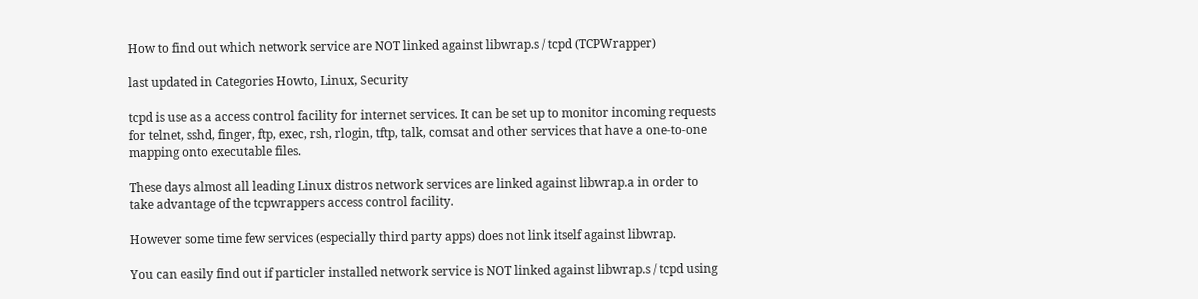How to find out which network service are NOT linked against libwrap.s / tcpd (TCPWrapper)

last updated in Categories Howto, Linux, Security

tcpd is use as a access control facility for internet services. It can be set up to monitor incoming requests for telnet, sshd, finger, ftp, exec, rsh, rlogin, tftp, talk, comsat and other services that have a one-to-one mapping onto executable files.

These days almost all leading Linux distros network services are linked against libwrap.a in order to take advantage of the tcpwrappers access control facility.

However some time few services (especially third party apps) does not link itself against libwrap.

You can easily find out if particler installed network service is NOT linked against libwrap.s / tcpd using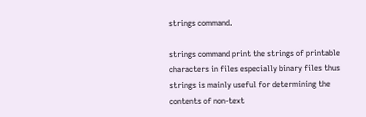strings command.

strings command print the strings of printable characters in files especially binary files thus strings is mainly useful for determining the contents of non-text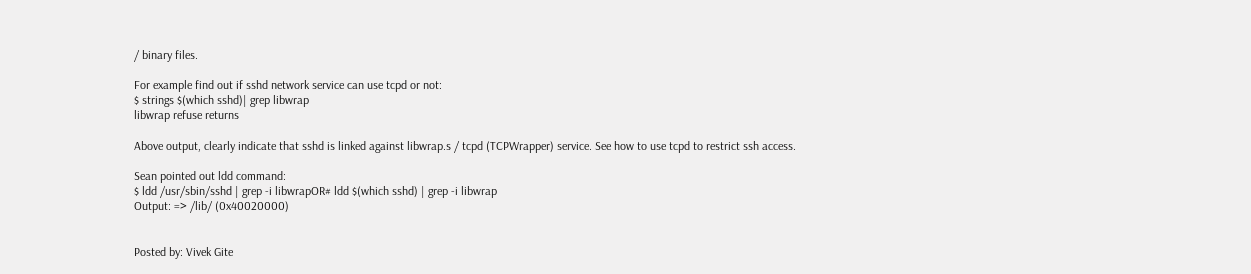/ binary files.

For example find out if sshd network service can use tcpd or not:
$ strings $(which sshd)| grep libwrap
libwrap refuse returns

Above output, clearly indicate that sshd is linked against libwrap.s / tcpd (TCPWrapper) service. See how to use tcpd to restrict ssh access.

Sean pointed out ldd command:
$ ldd /usr/sbin/sshd | grep -i libwrapOR# ldd $(which sshd) | grep -i libwrap
Output: => /lib/ (0x40020000)


Posted by: Vivek Gite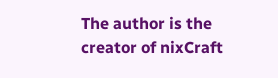The author is the creator of nixCraft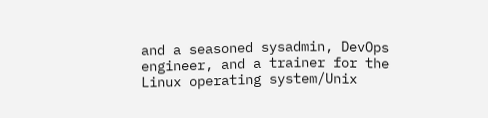and a seasoned sysadmin, DevOps engineer, and a trainer for the Linux operating system/Unix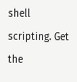shell scripting. Get the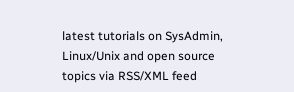latest tutorials on SysAdmin, Linux/Unix and open source topics via RSS/XML feed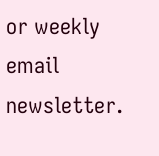or weekly email newsletter.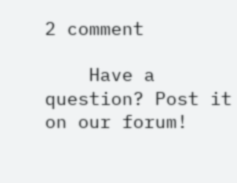2 comment

    Have a question? Post it on our forum!